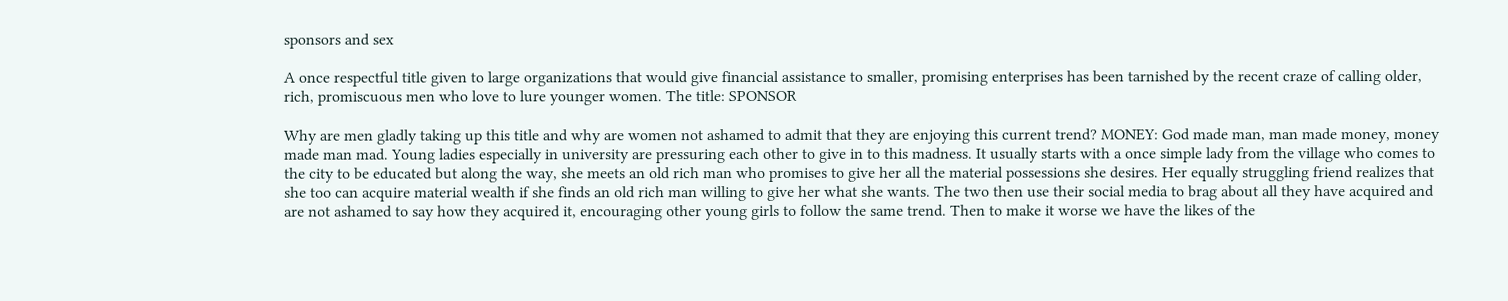sponsors and sex

A once respectful title given to large organizations that would give financial assistance to smaller, promising enterprises has been tarnished by the recent craze of calling older, rich, promiscuous men who love to lure younger women. The title: SPONSOR

Why are men gladly taking up this title and why are women not ashamed to admit that they are enjoying this current trend? MONEY: God made man, man made money, money made man mad. Young ladies especially in university are pressuring each other to give in to this madness. It usually starts with a once simple lady from the village who comes to the city to be educated but along the way, she meets an old rich man who promises to give her all the material possessions she desires. Her equally struggling friend realizes that she too can acquire material wealth if she finds an old rich man willing to give her what she wants. The two then use their social media to brag about all they have acquired and are not ashamed to say how they acquired it, encouraging other young girls to follow the same trend. Then to make it worse we have the likes of the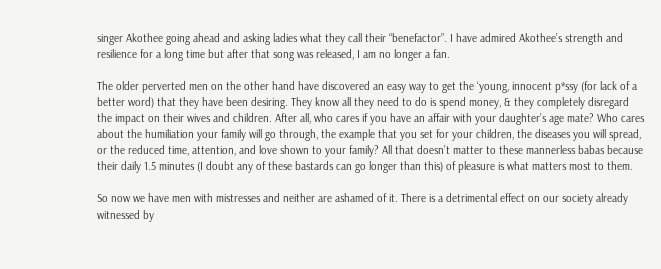singer Akothee going ahead and asking ladies what they call their “benefactor”. I have admired Akothee’s strength and resilience for a long time but after that song was released, I am no longer a fan.

The older perverted men on the other hand have discovered an easy way to get the ‘young, innocent p*ssy (for lack of a better word) that they have been desiring. They know all they need to do is spend money, & they completely disregard the impact on their wives and children. After all, who cares if you have an affair with your daughter’s age mate? Who cares about the humiliation your family will go through, the example that you set for your children, the diseases you will spread, or the reduced time, attention, and love shown to your family? All that doesn’t matter to these mannerless babas because their daily 1.5 minutes (I doubt any of these bastards can go longer than this) of pleasure is what matters most to them.

So now we have men with mistresses and neither are ashamed of it. There is a detrimental effect on our society already witnessed by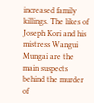increased family killings. The likes of Joseph Kori and his mistress Wangui Mungai are the main suspects behind the murder of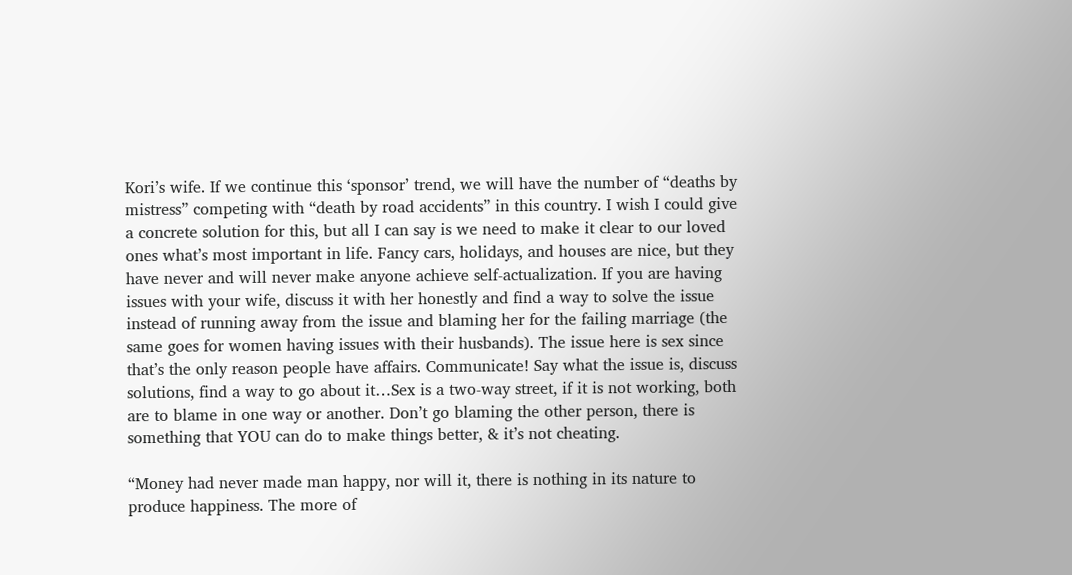Kori’s wife. If we continue this ‘sponsor’ trend, we will have the number of “deaths by mistress” competing with “death by road accidents” in this country. I wish I could give a concrete solution for this, but all I can say is we need to make it clear to our loved ones what’s most important in life. Fancy cars, holidays, and houses are nice, but they have never and will never make anyone achieve self-actualization. If you are having issues with your wife, discuss it with her honestly and find a way to solve the issue instead of running away from the issue and blaming her for the failing marriage (the same goes for women having issues with their husbands). The issue here is sex since that’s the only reason people have affairs. Communicate! Say what the issue is, discuss solutions, find a way to go about it…Sex is a two-way street, if it is not working, both are to blame in one way or another. Don’t go blaming the other person, there is something that YOU can do to make things better, & it’s not cheating.

“Money had never made man happy, nor will it, there is nothing in its nature to produce happiness. The more of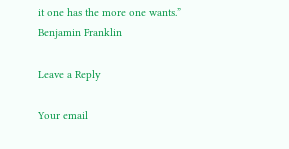it one has the more one wants.” Benjamin Franklin

Leave a Reply

Your email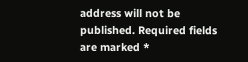address will not be published. Required fields are marked *